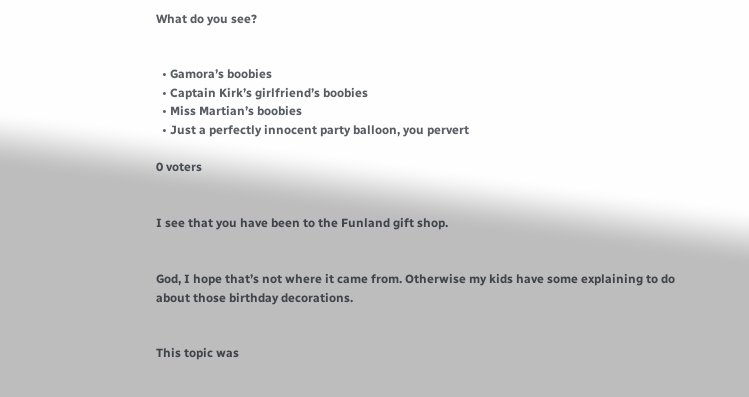What do you see?


  • Gamora’s boobies
  • Captain Kirk’s girlfriend’s boobies
  • Miss Martian’s boobies
  • Just a perfectly innocent party balloon, you pervert

0 voters


I see that you have been to the Funland gift shop.


God, I hope that’s not where it came from. Otherwise my kids have some explaining to do about those birthday decorations.


This topic was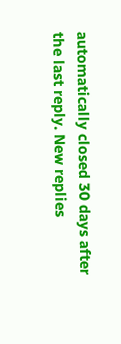automatically closed 30 days after the last reply. New replies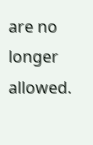are no longer allowed.